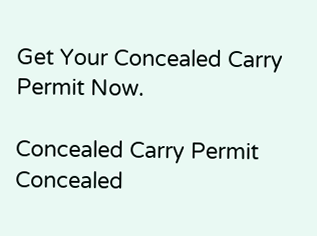Get Your Concealed Carry Permit Now.

Concealed Carry Permit
Concealed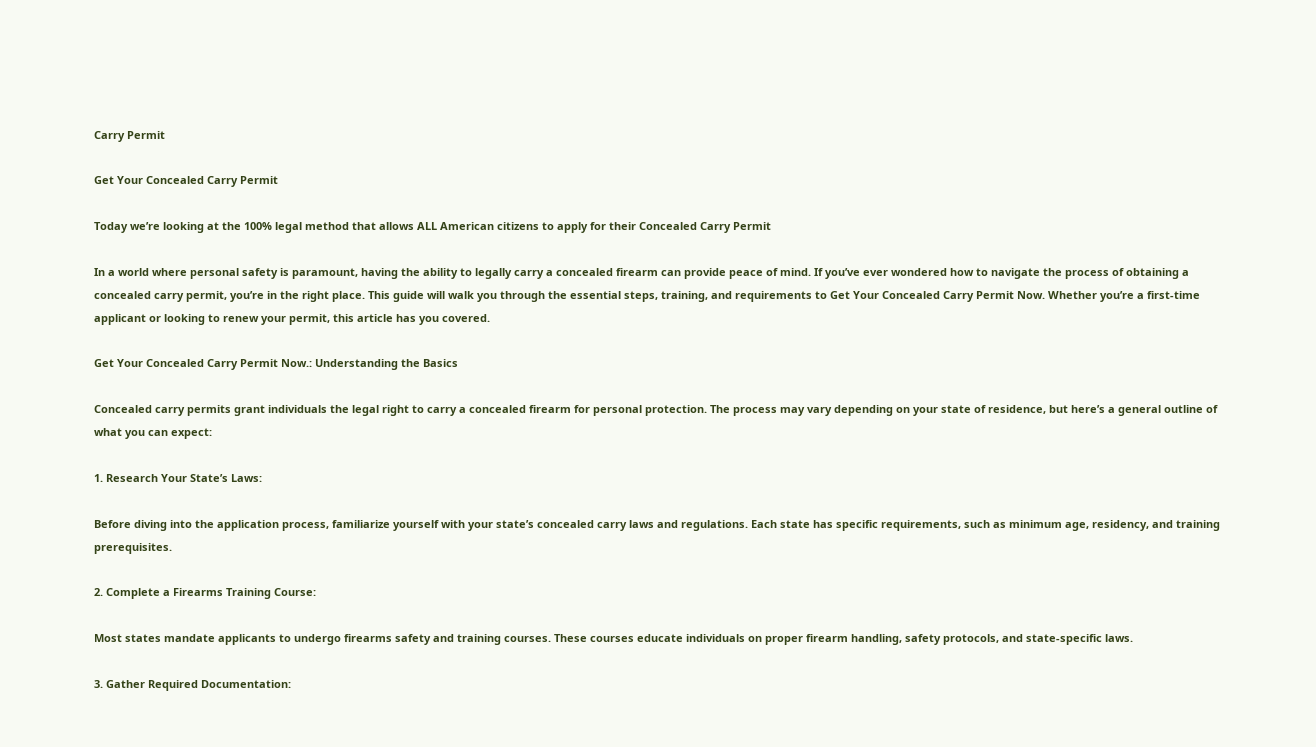Carry Permit

Get Your Concealed Carry Permit

Today we’re looking at the 100% legal method that allows ALL American citizens to apply for their Concealed Carry Permit

In a world where personal safety is paramount, having the ability to legally carry a concealed firearm can provide peace of mind. If you’ve ever wondered how to navigate the process of obtaining a concealed carry permit, you’re in the right place. This guide will walk you through the essential steps, training, and requirements to Get Your Concealed Carry Permit Now. Whether you’re a first-time applicant or looking to renew your permit, this article has you covered.

Get Your Concealed Carry Permit Now.: Understanding the Basics

Concealed carry permits grant individuals the legal right to carry a concealed firearm for personal protection. The process may vary depending on your state of residence, but here’s a general outline of what you can expect:

1. Research Your State’s Laws:

Before diving into the application process, familiarize yourself with your state’s concealed carry laws and regulations. Each state has specific requirements, such as minimum age, residency, and training prerequisites.

2. Complete a Firearms Training Course:

Most states mandate applicants to undergo firearms safety and training courses. These courses educate individuals on proper firearm handling, safety protocols, and state-specific laws.

3. Gather Required Documentation: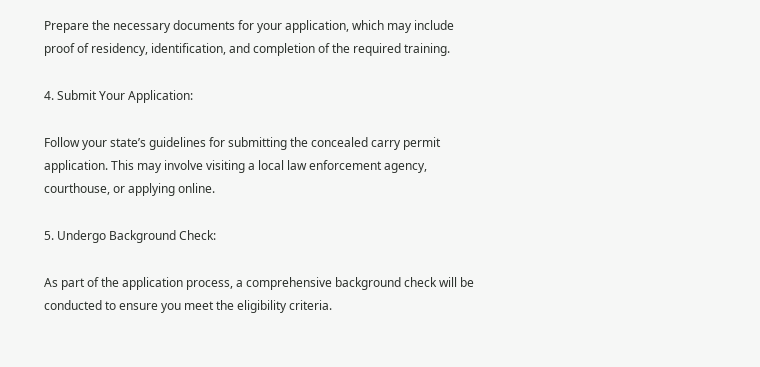Prepare the necessary documents for your application, which may include proof of residency, identification, and completion of the required training.

4. Submit Your Application:

Follow your state’s guidelines for submitting the concealed carry permit application. This may involve visiting a local law enforcement agency, courthouse, or applying online.

5. Undergo Background Check:

As part of the application process, a comprehensive background check will be conducted to ensure you meet the eligibility criteria.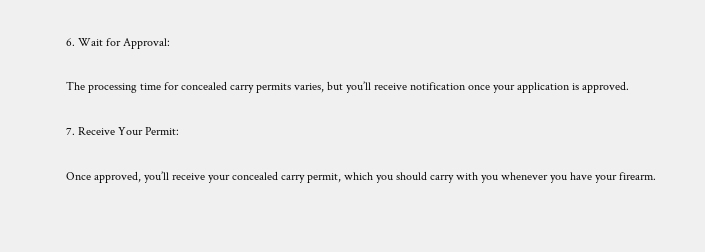6. Wait for Approval:

The processing time for concealed carry permits varies, but you’ll receive notification once your application is approved.

7. Receive Your Permit:

Once approved, you’ll receive your concealed carry permit, which you should carry with you whenever you have your firearm.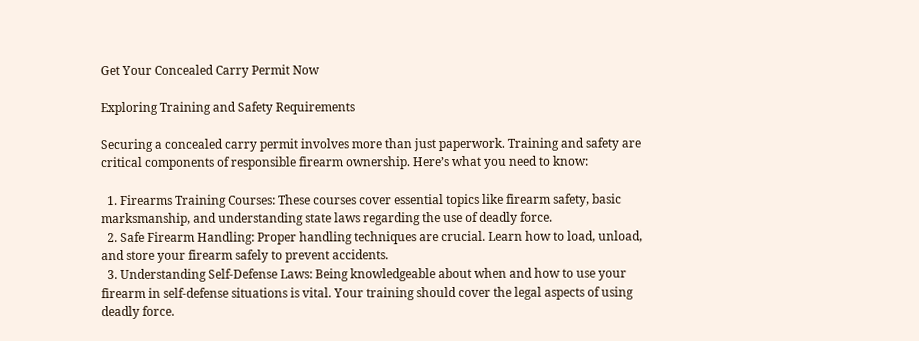Get Your Concealed Carry Permit Now

Exploring Training and Safety Requirements

Securing a concealed carry permit involves more than just paperwork. Training and safety are critical components of responsible firearm ownership. Here’s what you need to know:

  1. Firearms Training Courses: These courses cover essential topics like firearm safety, basic marksmanship, and understanding state laws regarding the use of deadly force.
  2. Safe Firearm Handling: Proper handling techniques are crucial. Learn how to load, unload, and store your firearm safely to prevent accidents.
  3. Understanding Self-Defense Laws: Being knowledgeable about when and how to use your firearm in self-defense situations is vital. Your training should cover the legal aspects of using deadly force.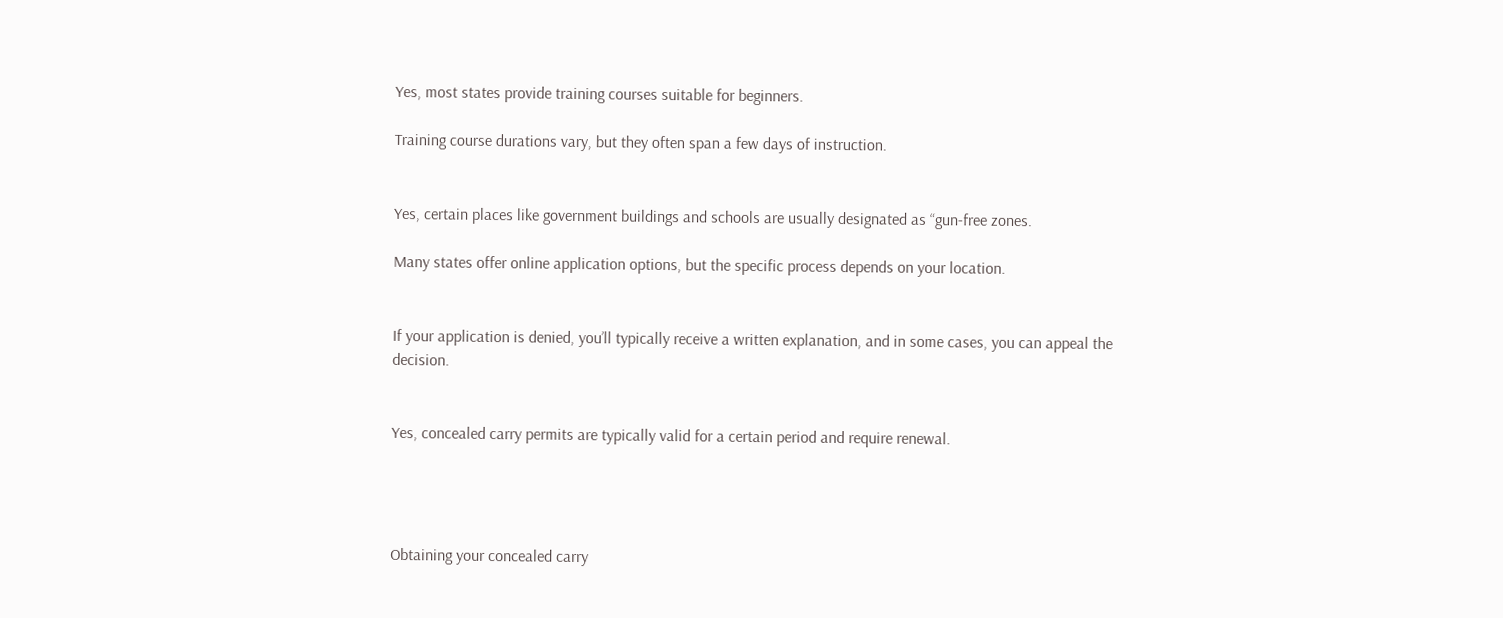Yes, most states provide training courses suitable for beginners.

Training course durations vary, but they often span a few days of instruction.


Yes, certain places like government buildings and schools are usually designated as “gun-free zones.

Many states offer online application options, but the specific process depends on your location.


If your application is denied, you’ll typically receive a written explanation, and in some cases, you can appeal the decision.


Yes, concealed carry permits are typically valid for a certain period and require renewal.




Obtaining your concealed carry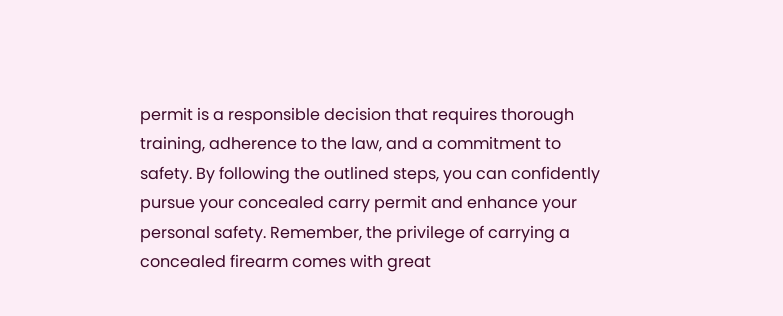permit is a responsible decision that requires thorough training, adherence to the law, and a commitment to safety. By following the outlined steps, you can confidently pursue your concealed carry permit and enhance your personal safety. Remember, the privilege of carrying a concealed firearm comes with great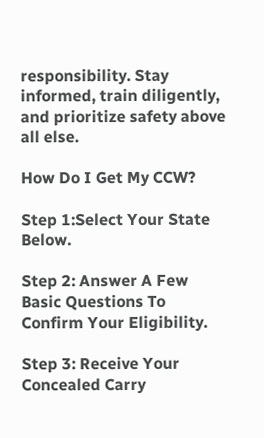responsibility. Stay informed, train diligently, and prioritize safety above all else.

How Do I Get My CCW?

Step 1:Select Your State Below.

Step 2: Answer A Few Basic Questions To Confirm Your Eligibility.

Step 3: Receive Your Concealed Carry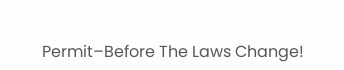Permit–Before The Laws Change!